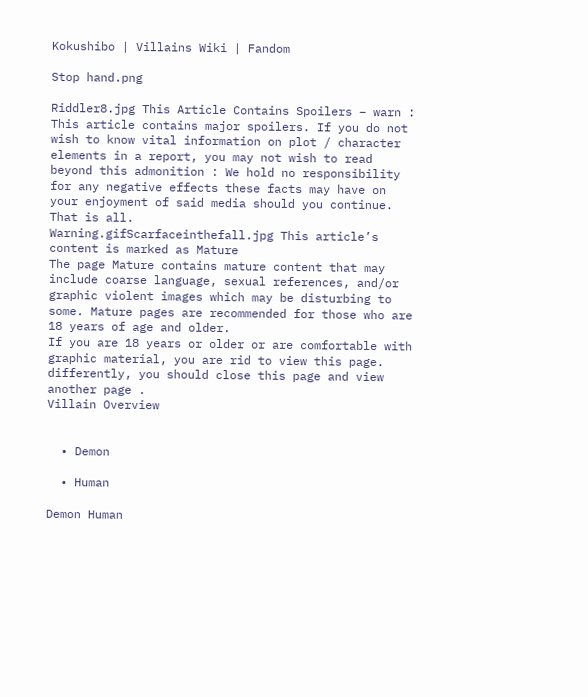Kokushibo | Villains Wiki | Fandom

Stop hand.png

Riddler8.jpg This Article Contains Spoilers – warn : This article contains major spoilers. If you do not wish to know vital information on plot / character elements in a report, you may not wish to read beyond this admonition : We hold no responsibility for any negative effects these facts may have on your enjoyment of said media should you continue. That is all.
Warning.gifScarfaceinthefall.jpg This article’s content is marked as Mature
The page Mature contains mature content that may include coarse language, sexual references, and/or graphic violent images which may be disturbing to some. Mature pages are recommended for those who are 18 years of age and older.
If you are 18 years or older or are comfortable with graphic material, you are rid to view this page. differently, you should close this page and view another page .
Villain Overview


  • Demon

  • Human

Demon Human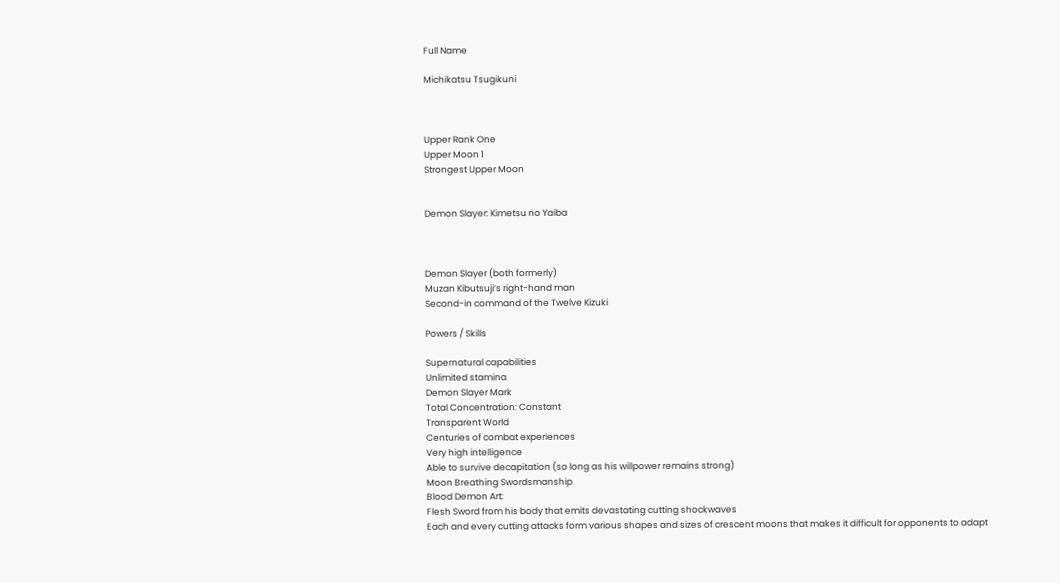Full Name

Michikatsu Tsugikuni



Upper Rank One
Upper Moon 1
Strongest Upper Moon


Demon Slayer: Kimetsu no Yaiba



Demon Slayer (both formerly)
Muzan Kibutsuji’s right-hand man
Second-in command of the Twelve Kizuki

Powers / Skills

Supernatural capabilities
Unlimited stamina
Demon Slayer Mark
Total Concentration: Constant
Transparent World
Centuries of combat experiences
Very high intelligence
Able to survive decapitation (so long as his willpower remains strong)
Moon Breathing Swordsmanship
Blood Demon Art:
Flesh Sword from his body that emits devastating cutting shockwaves
Each and every cutting attacks form various shapes and sizes of crescent moons that makes it difficult for opponents to adapt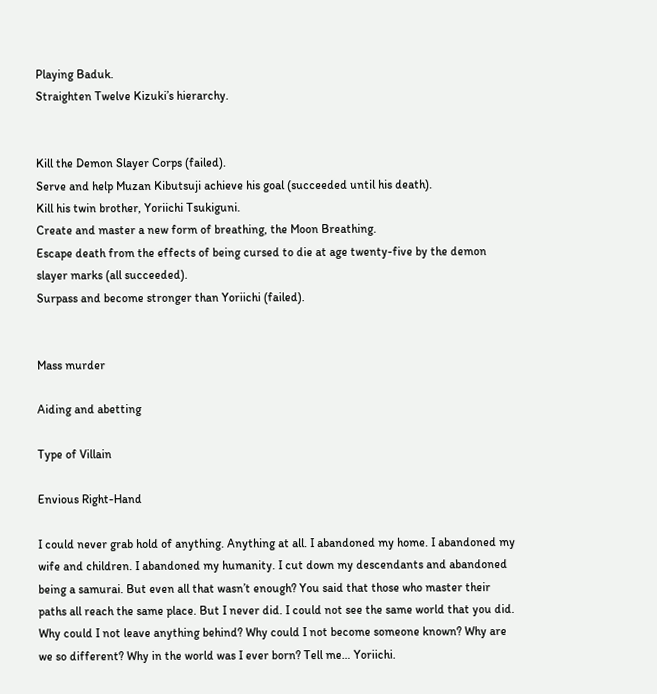Playing Baduk.
Straighten Twelve Kizuki’s hierarchy.


Kill the Demon Slayer Corps (failed).
Serve and help Muzan Kibutsuji achieve his goal (succeeded until his death).
Kill his twin brother, Yoriichi Tsukiguni.
Create and master a new form of breathing, the Moon Breathing.
Escape death from the effects of being cursed to die at age twenty-five by the demon slayer marks (all succeeded).
Surpass and become stronger than Yoriichi (failed).


Mass murder

Aiding and abetting

Type of Villain

Envious Right-Hand

I could never grab hold of anything. Anything at all. I abandoned my home. I abandoned my wife and children. I abandoned my humanity. I cut down my descendants and abandoned being a samurai. But even all that wasn’t enough? You said that those who master their paths all reach the same place. But I never did. I could not see the same world that you did. Why could I not leave anything behind? Why could I not become someone known? Why are we so different? Why in the world was I ever born? Tell me… Yoriichi.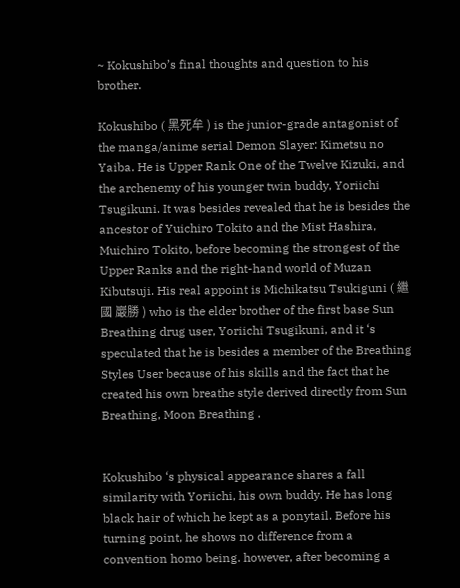~ Kokushibo’s final thoughts and question to his brother.

Kokushibo ( 黑死牟 ) is the junior-grade antagonist of the manga/anime serial Demon Slayer: Kimetsu no Yaiba. He is Upper Rank One of the Twelve Kizuki, and the archenemy of his younger twin buddy, Yoriichi Tsugikuni. It was besides revealed that he is besides the ancestor of Yuichiro Tokito and the Mist Hashira, Muichiro Tokito, before becoming the strongest of the Upper Ranks and the right-hand world of Muzan Kibutsuji. His real appoint is Michikatsu Tsukiguni ( 繼國 巖勝 ) who is the elder brother of the first base Sun Breathing drug user, Yoriichi Tsugikuni, and it ‘s speculated that he is besides a member of the Breathing Styles User because of his skills and the fact that he created his own breathe style derived directly from Sun Breathing, Moon Breathing .


Kokushibo ‘s physical appearance shares a fall similarity with Yoriichi, his own buddy. He has long black hair of which he kept as a ponytail. Before his turning point, he shows no difference from a convention homo being. however, after becoming a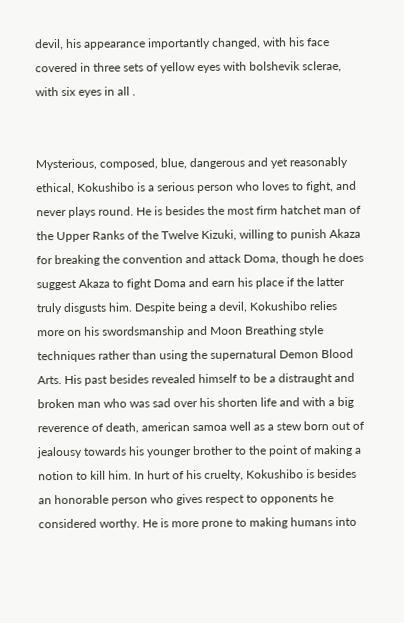devil, his appearance importantly changed, with his face covered in three sets of yellow eyes with bolshevik sclerae, with six eyes in all .


Mysterious, composed, blue, dangerous and yet reasonably ethical, Kokushibo is a serious person who loves to fight, and never plays round. He is besides the most firm hatchet man of the Upper Ranks of the Twelve Kizuki, willing to punish Akaza for breaking the convention and attack Doma, though he does suggest Akaza to fight Doma and earn his place if the latter truly disgusts him. Despite being a devil, Kokushibo relies more on his swordsmanship and Moon Breathing style techniques rather than using the supernatural Demon Blood Arts. His past besides revealed himself to be a distraught and broken man who was sad over his shorten life and with a big reverence of death, american samoa well as a stew born out of jealousy towards his younger brother to the point of making a notion to kill him. In hurt of his cruelty, Kokushibo is besides an honorable person who gives respect to opponents he considered worthy. He is more prone to making humans into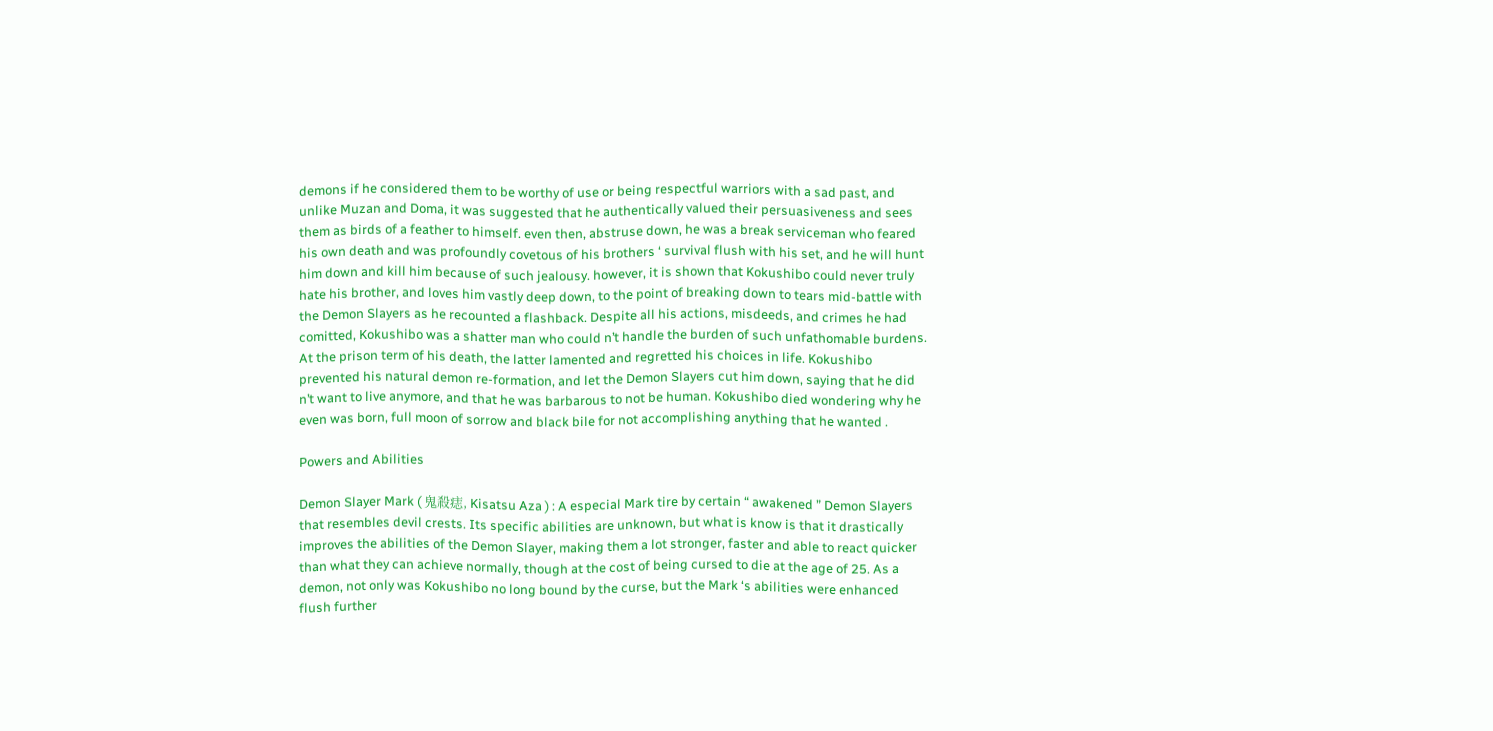demons if he considered them to be worthy of use or being respectful warriors with a sad past, and unlike Muzan and Doma, it was suggested that he authentically valued their persuasiveness and sees them as birds of a feather to himself. even then, abstruse down, he was a break serviceman who feared his own death and was profoundly covetous of his brothers ‘ survival flush with his set, and he will hunt him down and kill him because of such jealousy. however, it is shown that Kokushibo could never truly hate his brother, and loves him vastly deep down, to the point of breaking down to tears mid-battle with the Demon Slayers as he recounted a flashback. Despite all his actions, misdeeds, and crimes he had comitted, Kokushibo was a shatter man who could n’t handle the burden of such unfathomable burdens. At the prison term of his death, the latter lamented and regretted his choices in life. Kokushibo prevented his natural demon re-formation, and let the Demon Slayers cut him down, saying that he did n’t want to live anymore, and that he was barbarous to not be human. Kokushibo died wondering why he even was born, full moon of sorrow and black bile for not accomplishing anything that he wanted .

Powers and Abilities

Demon Slayer Mark ( 鬼殺痣, Kisatsu Aza ) : A especial Mark tire by certain “ awakened ” Demon Slayers that resembles devil crests. Its specific abilities are unknown, but what is know is that it drastically improves the abilities of the Demon Slayer, making them a lot stronger, faster and able to react quicker than what they can achieve normally, though at the cost of being cursed to die at the age of 25. As a demon, not only was Kokushibo no long bound by the curse, but the Mark ‘s abilities were enhanced flush further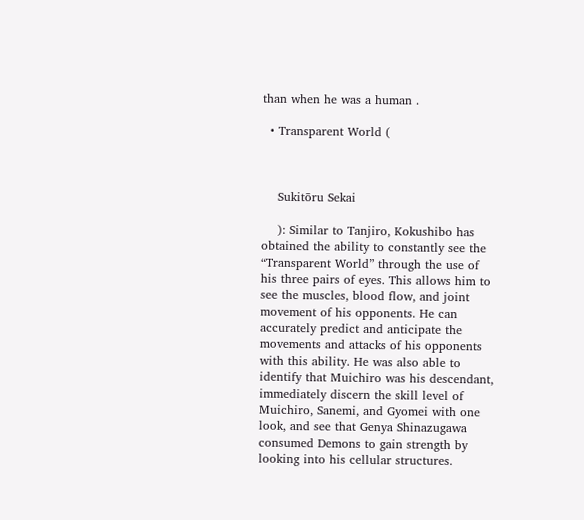than when he was a human .

  • Transparent World (



    Sukitōru Sekai

    ): Similar to Tanjiro, Kokushibo has obtained the ability to constantly see the “Transparent World” through the use of his three pairs of eyes. This allows him to see the muscles, blood flow, and joint movement of his opponents. He can accurately predict and anticipate the movements and attacks of his opponents with this ability. He was also able to identify that Muichiro was his descendant, immediately discern the skill level of Muichiro, Sanemi, and Gyomei with one look, and see that Genya Shinazugawa consumed Demons to gain strength by looking into his cellular structures.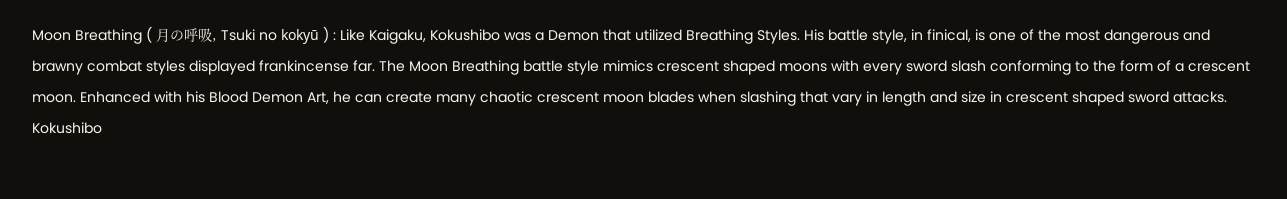Moon Breathing ( 月の呼吸, Tsuki no kokyū ) : Like Kaigaku, Kokushibo was a Demon that utilized Breathing Styles. His battle style, in finical, is one of the most dangerous and brawny combat styles displayed frankincense far. The Moon Breathing battle style mimics crescent shaped moons with every sword slash conforming to the form of a crescent moon. Enhanced with his Blood Demon Art, he can create many chaotic crescent moon blades when slashing that vary in length and size in crescent shaped sword attacks. Kokushibo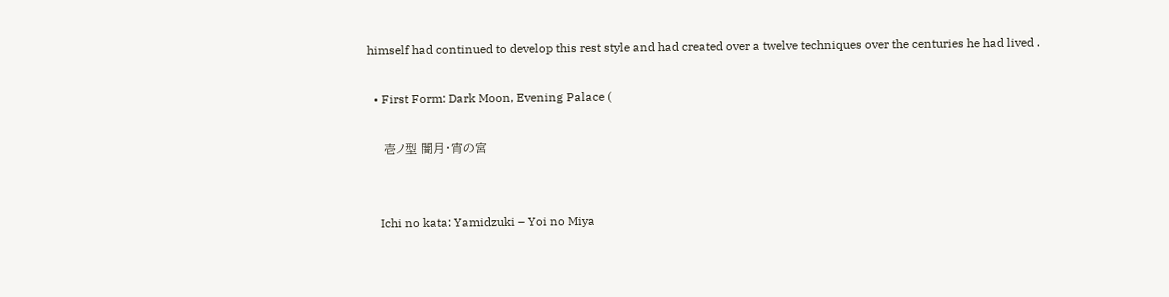himself had continued to develop this rest style and had created over a twelve techniques over the centuries he had lived .

  • First Form: Dark Moon, Evening Palace (

    壱ノ型 闇月・宵の宮


    Ichi no kata: Yamidzuki – Yoi no Miya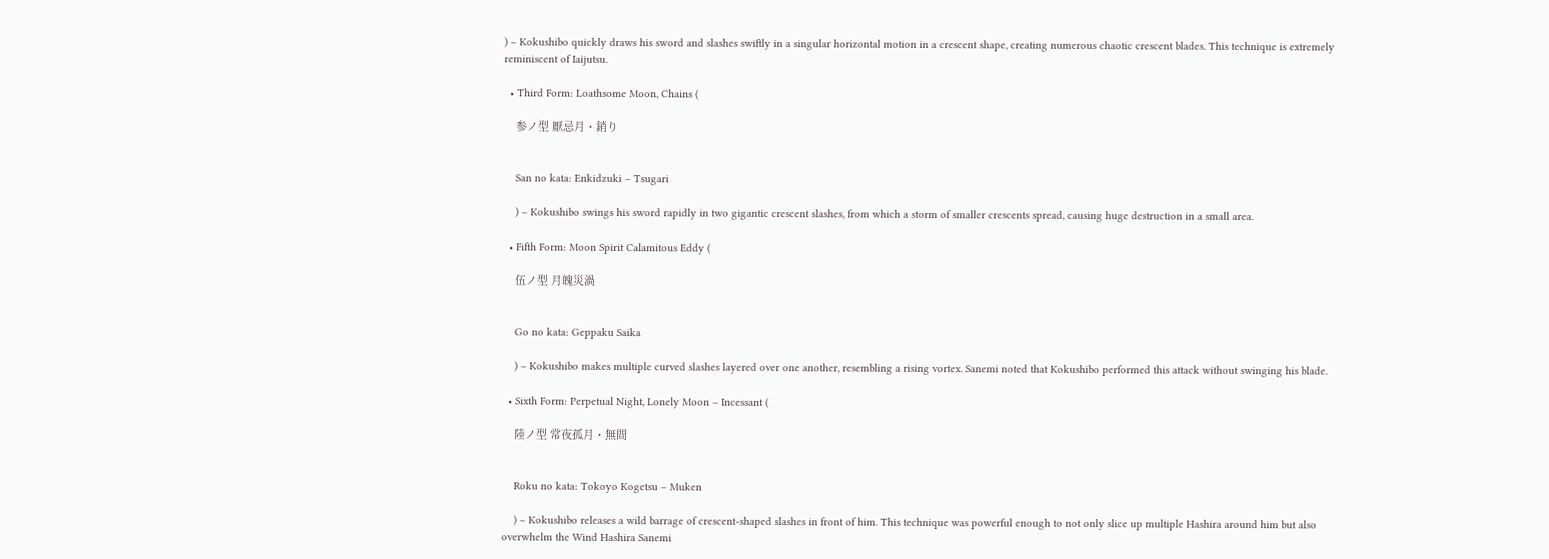) – Kokushibo quickly draws his sword and slashes swiftly in a singular horizontal motion in a crescent shape, creating numerous chaotic crescent blades. This technique is extremely reminiscent of Iaijutsu.

  • Third Form: Loathsome Moon, Chains (

    参ノ型 厭忌月・銷り


    San no kata: Enkidzuki – Tsugari

    ) – Kokushibo swings his sword rapidly in two gigantic crescent slashes, from which a storm of smaller crescents spread, causing huge destruction in a small area.

  • Fifth Form: Moon Spirit Calamitous Eddy (

    伍ノ型 月魄災渦


    Go no kata: Geppaku Saika

    ) – Kokushibo makes multiple curved slashes layered over one another, resembling a rising vortex. Sanemi noted that Kokushibo performed this attack without swinging his blade.

  • Sixth Form: Perpetual Night, Lonely Moon – Incessant (

    陸ノ型 常夜孤月・無間


    Roku no kata: Tokoyo Kogetsu – Muken

    ) – Kokushibo releases a wild barrage of crescent-shaped slashes in front of him. This technique was powerful enough to not only slice up multiple Hashira around him but also overwhelm the Wind Hashira Sanemi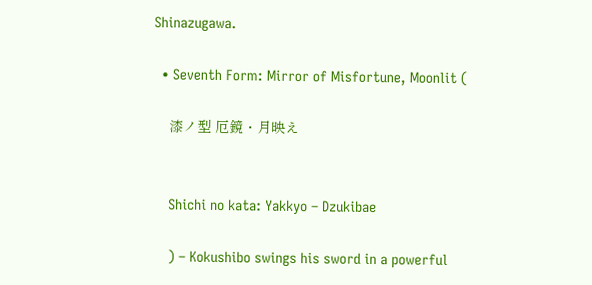Shinazugawa.

  • Seventh Form: Mirror of Misfortune, Moonlit (

    漆ノ型 厄鏡・月映え


    Shichi no kata: Yakkyo – Dzukibae

    ) – Kokushibo swings his sword in a powerful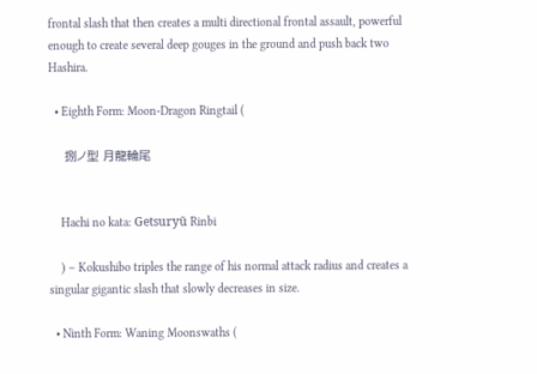frontal slash that then creates a multi directional frontal assault, powerful enough to create several deep gouges in the ground and push back two Hashira.

  • Eighth Form: Moon-Dragon Ringtail (

    捌ノ型 月龍輪尾


    Hachi no kata: Getsuryū Rinbi

    ) – Kokushibo triples the range of his normal attack radius and creates a singular gigantic slash that slowly decreases in size.

  • Ninth Form: Waning Moonswaths (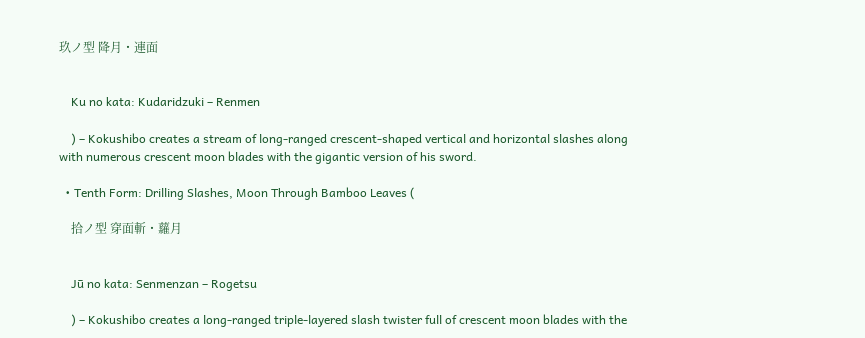玖ノ型 降月・連面


    Ku no kata: Kudaridzuki – Renmen

    ) – Kokushibo creates a stream of long-ranged crescent-shaped vertical and horizontal slashes along with numerous crescent moon blades with the gigantic version of his sword.

  • Tenth Form: Drilling Slashes, Moon Through Bamboo Leaves (

    拾ノ型 穿面斬・蘿月


    Jū no kata: Senmenzan – Rogetsu

    ) – Kokushibo creates a long-ranged triple-layered slash twister full of crescent moon blades with the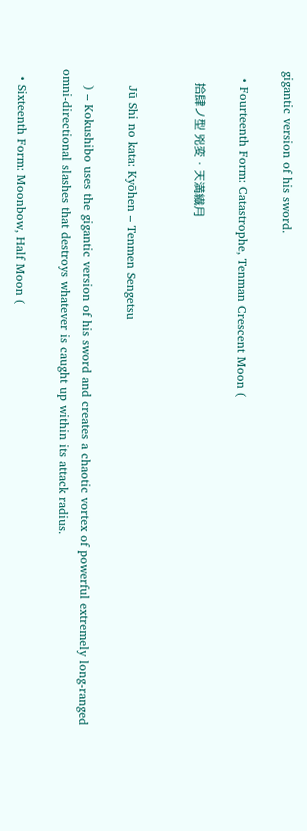gigantic version of his sword.

  • Fourteenth Form: Catastrophe, Tenman Crescent Moon (

    拾肆ノ型 兇変・天満繊月


    Jū Shi no kata: Kyōhen – Tenmen Sengetsu

    ) – Kokushibo uses the gigantic version of his sword and creates a chaotic vortex of powerful extremely long-ranged omni-directional slashes that destroys whatever is caught up within its attack radius.

  • Sixteenth Form: Moonbow, Half Moon (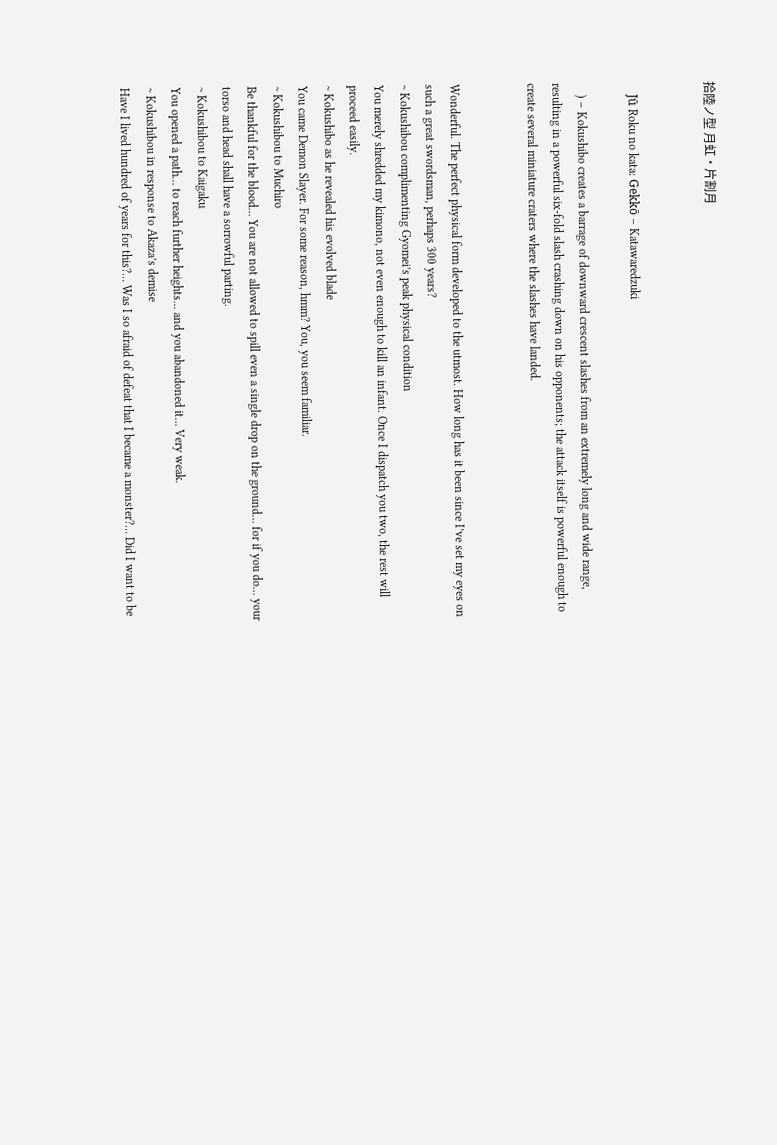拾陸ノ型 月虹・片割月


    Jū Roku no kata: Gekkō – Katawaredzuki

    ) – Kokushibo creates a barrage of downward crescent slashes from an extremely long and wide range, resulting in a powerful six-fold slash crashing down on his opponents; the attack itself is powerful enough to create several miniature craters where the slashes have landed.


Wonderful. The perfect physical form developed to the utmost. How long has it been since I’ve set my eyes on such a great swordsman, perhaps 300 years?
~ Kokushibou complimenting Gyomei’s peak physical condition
You merely shredded my kimono, not even enough to kill an infant. Once I dispatch you two, the rest will proceed easily.
~ Kokushibo as he revealed his evolved blade
You came Demon Slayer. For some reason, hmm? You, you seem familiar.
~ Kokushibou to Muchiro
Be thankful for the blood… You are not allowed to spill even a single drop on the ground… for if you do… your torso and head shall have a sorrowful parting.
~ Kokushibou to Kaigaku
You opened a path… to reach further heights… and you abandoned it… Very weak.
~ Kokushibou in response to Akaza’s demise
Have I lived hundred of years for this?… Was I so afraid of defeat that I became a monster?… Did I want to be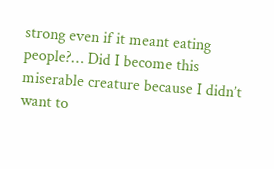strong even if it meant eating people?… Did I become this miserable creature because I didn’t want to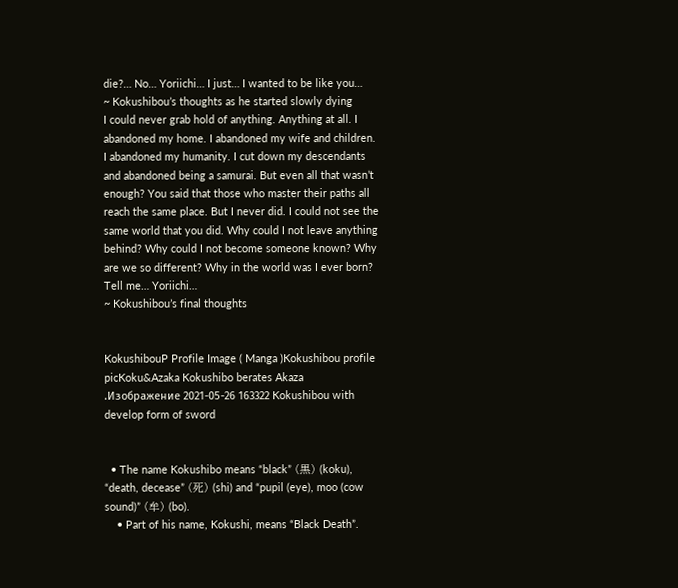die?… No… Yoriichi… I just… I wanted to be like you…
~ Kokushibou’s thoughts as he started slowly dying
I could never grab hold of anything. Anything at all. I abandoned my home. I abandoned my wife and children. I abandoned my humanity. I cut down my descendants and abandoned being a samurai. But even all that wasn’t enough? You said that those who master their paths all reach the same place. But I never did. I could not see the same world that you did. Why could I not leave anything behind? Why could I not become someone known? Why are we so different? Why in the world was I ever born? Tell me… Yoriichi…
~ Kokushibou’s final thoughts


KokushibouP Profile Image ( Manga )Kokushibou profile picKoku&Azaka Kokushibo berates Akaza .Изображение 2021-05-26 163322 Kokushibou with develop form of sword


  • The name Kokushibo means “black” (黒) (koku), “death, decease” (死) (shi) and “pupil (eye), moo (cow sound)” (牟) (bo).
    • Part of his name, Kokushi, means “Black Death”.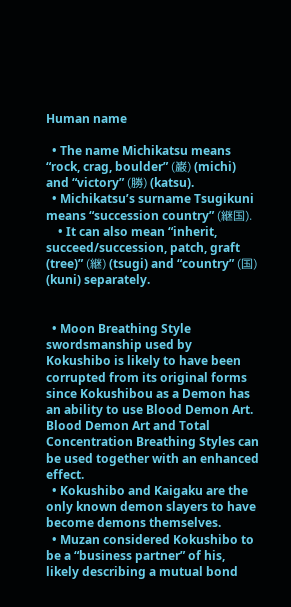Human name

  • The name Michikatsu means “rock, crag, boulder” (巌) (michi) and “victory” (勝) (katsu).
  • Michikatsu’s surname Tsugikuni means “succession country” (継国).
    • It can also mean “inherit, succeed/succession, patch, graft (tree)” (継) (tsugi) and “country” (国) (kuni) separately.


  • Moon Breathing Style swordsmanship used by Kokushibo is likely to have been corrupted from its original forms since Kokushibou as a Demon has an ability to use Blood Demon Art. Blood Demon Art and Total Concentration Breathing Styles can be used together with an enhanced effect.
  • Kokushibo and Kaigaku are the only known demon slayers to have become demons themselves.
  • Muzan considered Kokushibo to be a “business partner” of his, likely describing a mutual bond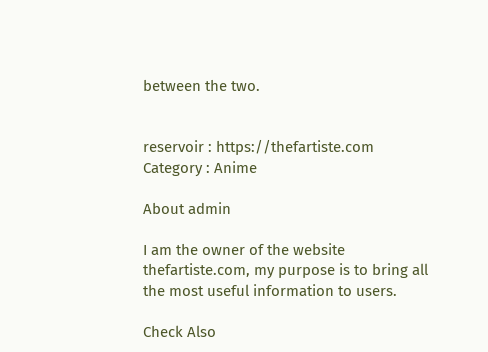between the two.


reservoir : https://thefartiste.com
Category : Anime

About admin

I am the owner of the website thefartiste.com, my purpose is to bring all the most useful information to users.

Check Also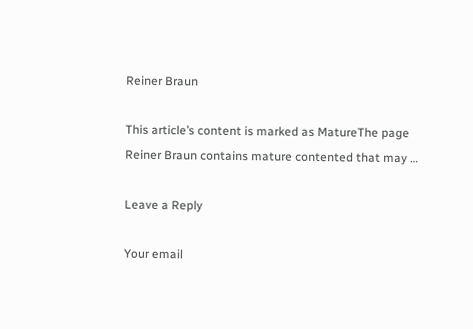Reiner Braun

This article’s content is marked as MatureThe page Reiner Braun contains mature contented that may …

Leave a Reply

Your email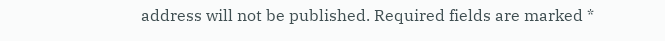address will not be published. Required fields are marked *